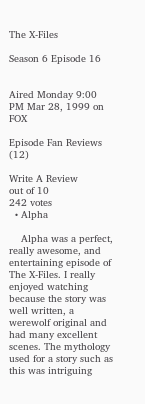The X-Files

Season 6 Episode 16


Aired Monday 9:00 PM Mar 28, 1999 on FOX

Episode Fan Reviews (12)

Write A Review
out of 10
242 votes
  • Alpha

    Alpha was a perfect, really awesome, and entertaining episode of The X-Files. I really enjoyed watching because the story was well written, a werewolf original and had many excellent scenes. The mythology used for a story such as this was intriguing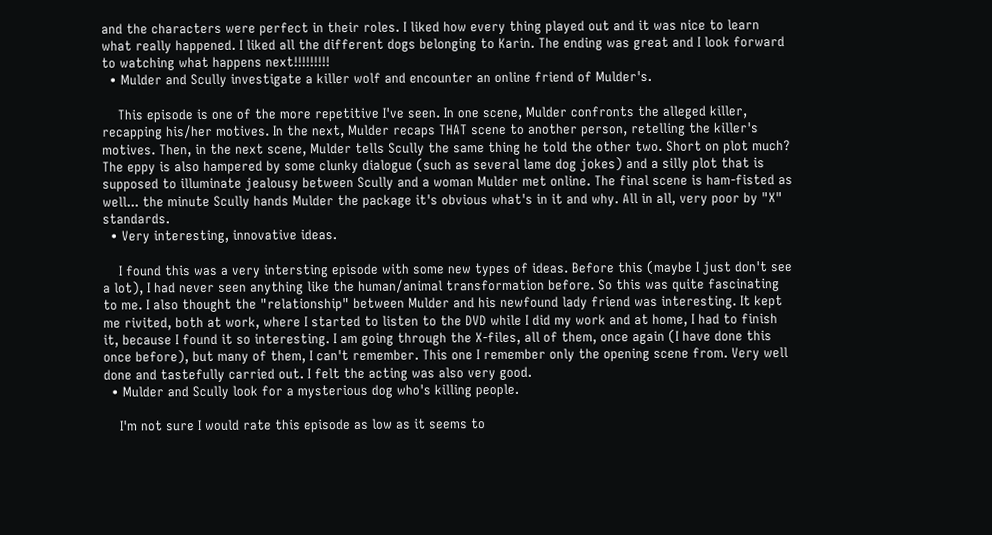and the characters were perfect in their roles. I liked how every thing played out and it was nice to learn what really happened. I liked all the different dogs belonging to Karin. The ending was great and I look forward to watching what happens next!!!!!!!!!
  • Mulder and Scully investigate a killer wolf and encounter an online friend of Mulder's.

    This episode is one of the more repetitive I've seen. In one scene, Mulder confronts the alleged killer, recapping his/her motives. In the next, Mulder recaps THAT scene to another person, retelling the killer's motives. Then, in the next scene, Mulder tells Scully the same thing he told the other two. Short on plot much? The eppy is also hampered by some clunky dialogue (such as several lame dog jokes) and a silly plot that is supposed to illuminate jealousy between Scully and a woman Mulder met online. The final scene is ham-fisted as well... the minute Scully hands Mulder the package it's obvious what's in it and why. All in all, very poor by "X" standards.
  • Very interesting, innovative ideas.

    I found this was a very intersting episode with some new types of ideas. Before this (maybe I just don't see a lot), I had never seen anything like the human/animal transformation before. So this was quite fascinating to me. I also thought the "relationship" between Mulder and his newfound lady friend was interesting. It kept me rivited, both at work, where I started to listen to the DVD while I did my work and at home, I had to finish it, because I found it so interesting. I am going through the X-files, all of them, once again (I have done this once before), but many of them, I can't remember. This one I remember only the opening scene from. Very well done and tastefully carried out. I felt the acting was also very good.
  • Mulder and Scully look for a mysterious dog who's killing people.

    I'm not sure I would rate this episode as low as it seems to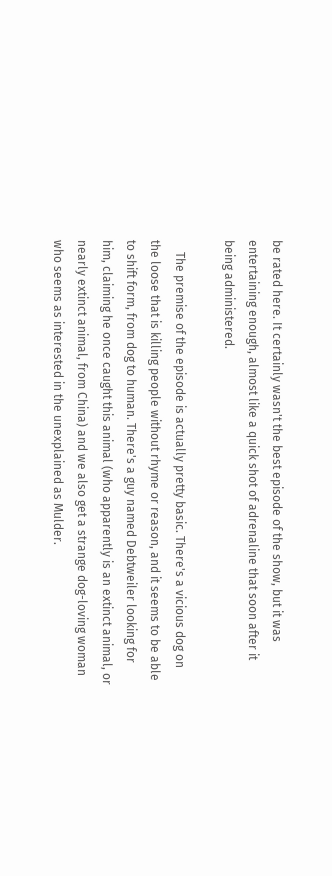be rated here. It certainly wasn't the best episode of the show, but it was entertaining enough, almost like a quick shot of adrenaline that soon after it being administered.

    The premise of the episode is actually pretty basic. There's a vicious dog on the loose that is killing people without rhyme or reason, and it seems to be able to shift form, from dog to human. There's a guy named Debtweiler looking for him, claiming he once caught this animal (who apparently is an extinct animal, or nearly extinct animal, from China) and we also get a strange dog-loving woman who seems as interested in the unexplained as Mulder.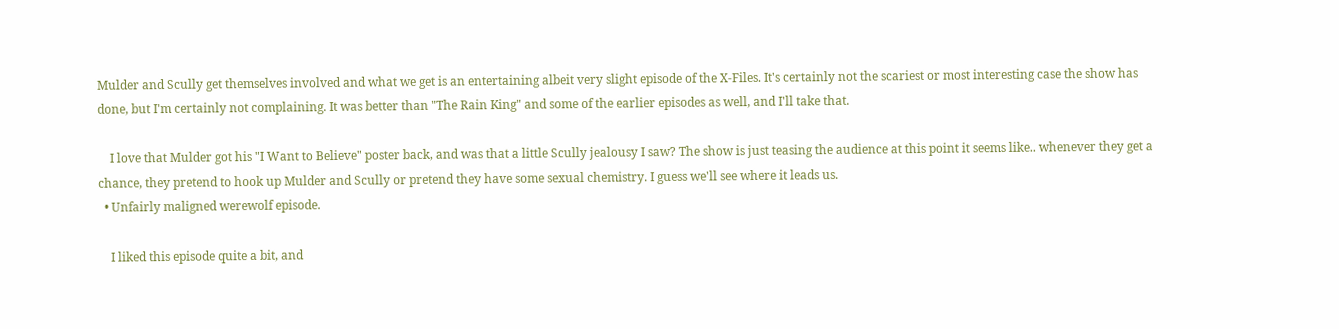Mulder and Scully get themselves involved and what we get is an entertaining albeit very slight episode of the X-Files. It's certainly not the scariest or most interesting case the show has done, but I'm certainly not complaining. It was better than "The Rain King" and some of the earlier episodes as well, and I'll take that.

    I love that Mulder got his "I Want to Believe" poster back, and was that a little Scully jealousy I saw? The show is just teasing the audience at this point it seems like.. whenever they get a chance, they pretend to hook up Mulder and Scully or pretend they have some sexual chemistry. I guess we'll see where it leads us.
  • Unfairly maligned werewolf episode.

    I liked this episode quite a bit, and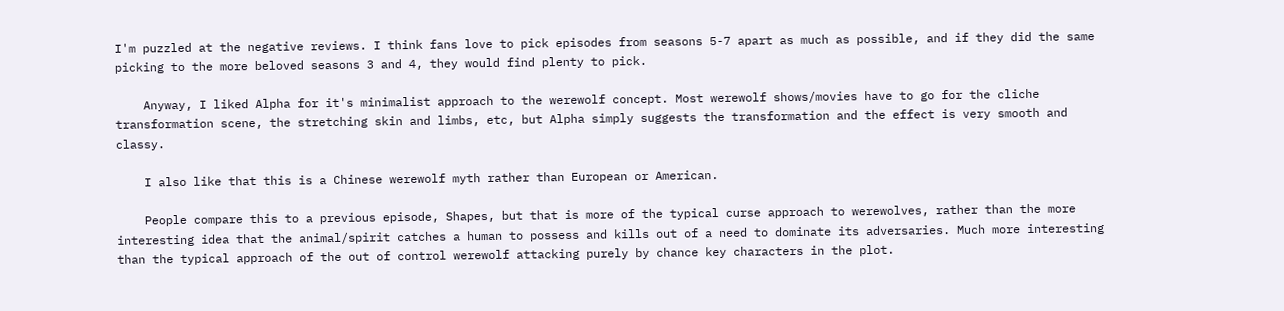I'm puzzled at the negative reviews. I think fans love to pick episodes from seasons 5-7 apart as much as possible, and if they did the same picking to the more beloved seasons 3 and 4, they would find plenty to pick.

    Anyway, I liked Alpha for it's minimalist approach to the werewolf concept. Most werewolf shows/movies have to go for the cliche transformation scene, the stretching skin and limbs, etc, but Alpha simply suggests the transformation and the effect is very smooth and classy.

    I also like that this is a Chinese werewolf myth rather than European or American.

    People compare this to a previous episode, Shapes, but that is more of the typical curse approach to werewolves, rather than the more interesting idea that the animal/spirit catches a human to possess and kills out of a need to dominate its adversaries. Much more interesting than the typical approach of the out of control werewolf attacking purely by chance key characters in the plot.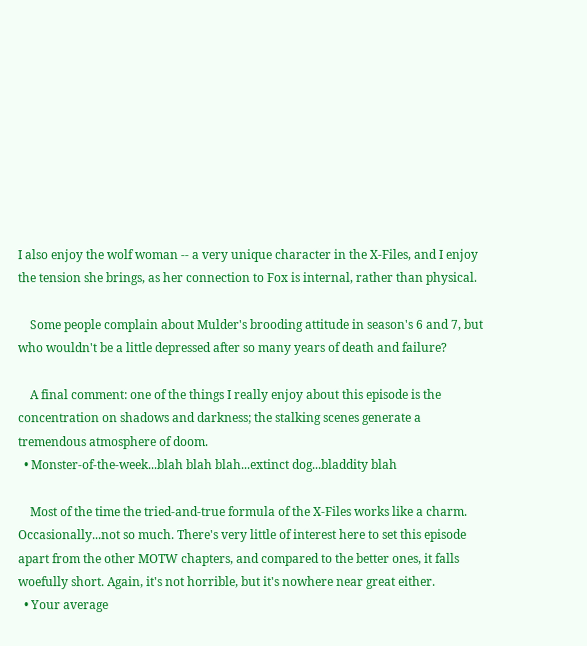I also enjoy the wolf woman -- a very unique character in the X-Files, and I enjoy the tension she brings, as her connection to Fox is internal, rather than physical.

    Some people complain about Mulder's brooding attitude in season's 6 and 7, but who wouldn't be a little depressed after so many years of death and failure?

    A final comment: one of the things I really enjoy about this episode is the concentration on shadows and darkness; the stalking scenes generate a tremendous atmosphere of doom.
  • Monster-of-the-week...blah blah blah...extinct dog...bladdity blah

    Most of the time the tried-and-true formula of the X-Files works like a charm. Occasionally...not so much. There's very little of interest here to set this episode apart from the other MOTW chapters, and compared to the better ones, it falls woefully short. Again, it's not horrible, but it's nowhere near great either.
  • Your average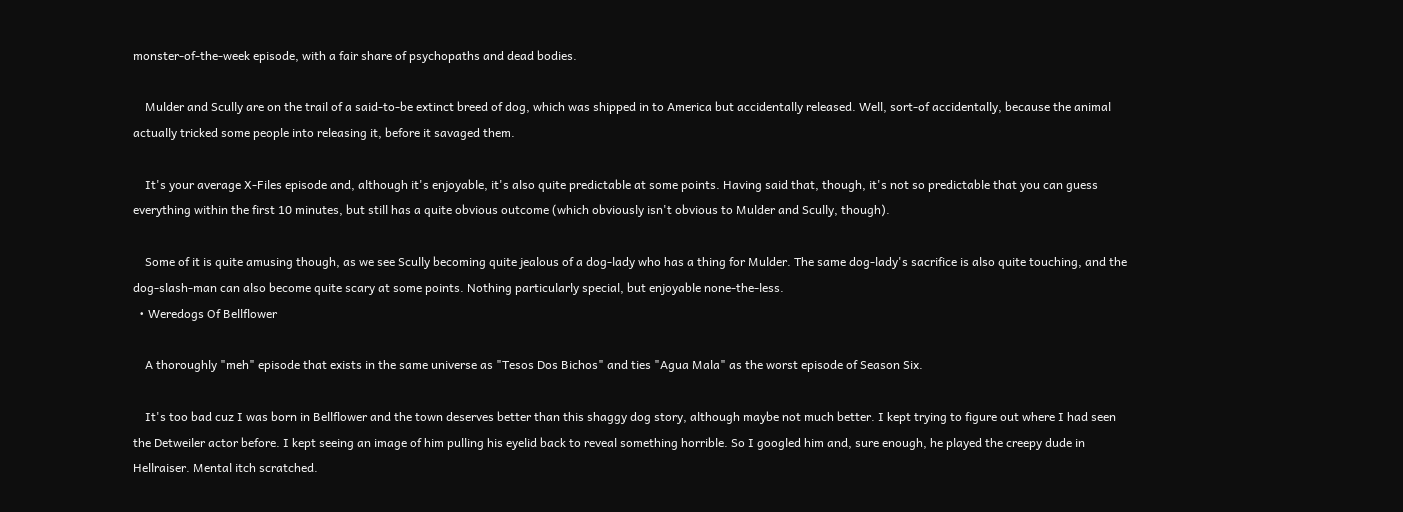monster-of-the-week episode, with a fair share of psychopaths and dead bodies.

    Mulder and Scully are on the trail of a said-to-be extinct breed of dog, which was shipped in to America but accidentally released. Well, sort-of accidentally, because the animal actually tricked some people into releasing it, before it savaged them.

    It's your average X-Files episode and, although it's enjoyable, it's also quite predictable at some points. Having said that, though, it's not so predictable that you can guess everything within the first 10 minutes, but still has a quite obvious outcome (which obviously isn't obvious to Mulder and Scully, though).

    Some of it is quite amusing though, as we see Scully becoming quite jealous of a dog-lady who has a thing for Mulder. The same dog-lady's sacrifice is also quite touching, and the dog-slash-man can also become quite scary at some points. Nothing particularly special, but enjoyable none-the-less.
  • Weredogs Of Bellflower

    A thoroughly "meh" episode that exists in the same universe as "Tesos Dos Bichos" and ties "Agua Mala" as the worst episode of Season Six.

    It's too bad cuz I was born in Bellflower and the town deserves better than this shaggy dog story, although maybe not much better. I kept trying to figure out where I had seen the Detweiler actor before. I kept seeing an image of him pulling his eyelid back to reveal something horrible. So I googled him and, sure enough, he played the creepy dude in Hellraiser. Mental itch scratched.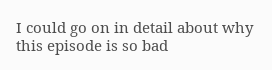I could go on in detail about why this episode is so bad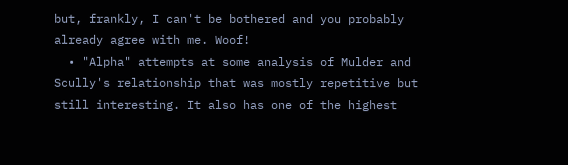but, frankly, I can't be bothered and you probably already agree with me. Woof!
  • "Alpha" attempts at some analysis of Mulder and Scully's relationship that was mostly repetitive but still interesting. It also has one of the highest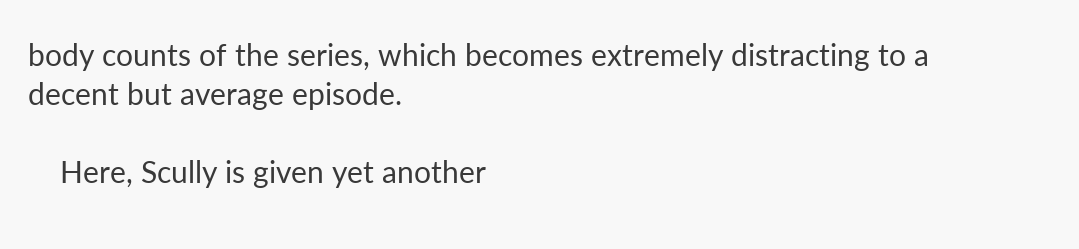body counts of the series, which becomes extremely distracting to a decent but average episode.

    Here, Scully is given yet another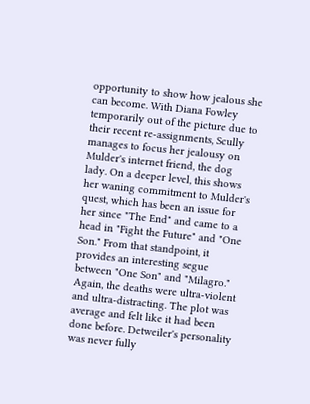opportunity to show how jealous she can become. With Diana Fowley temporarily out of the picture due to their recent re-assignments, Scully manages to focus her jealousy on Mulder's internet friend, the dog lady. On a deeper level, this shows her waning commitment to Mulder's quest, which has been an issue for her since "The End" and came to a head in "Fight the Future" and "One Son." From that standpoint, it provides an interesting segue between "One Son" and "Milagro." Again, the deaths were ultra-violent and ultra-distracting. The plot was average and felt like it had been done before. Detweiler's personality was never fully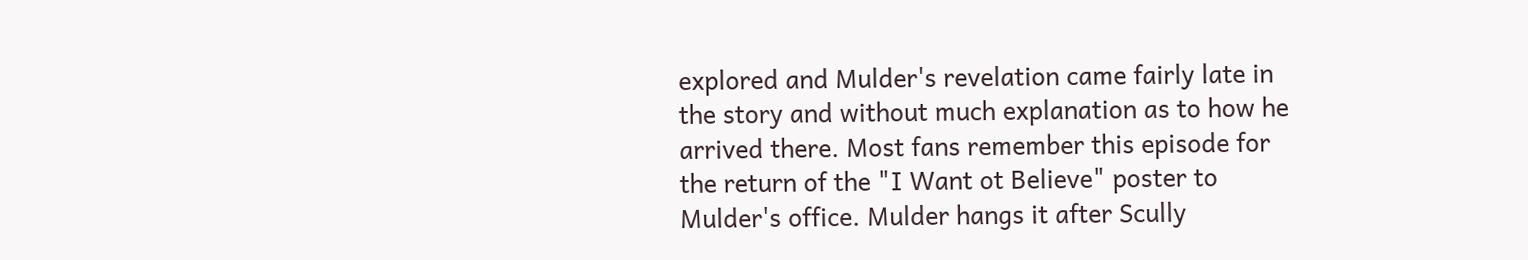explored and Mulder's revelation came fairly late in the story and without much explanation as to how he arrived there. Most fans remember this episode for the return of the "I Want ot Believe" poster to Mulder's office. Mulder hangs it after Scully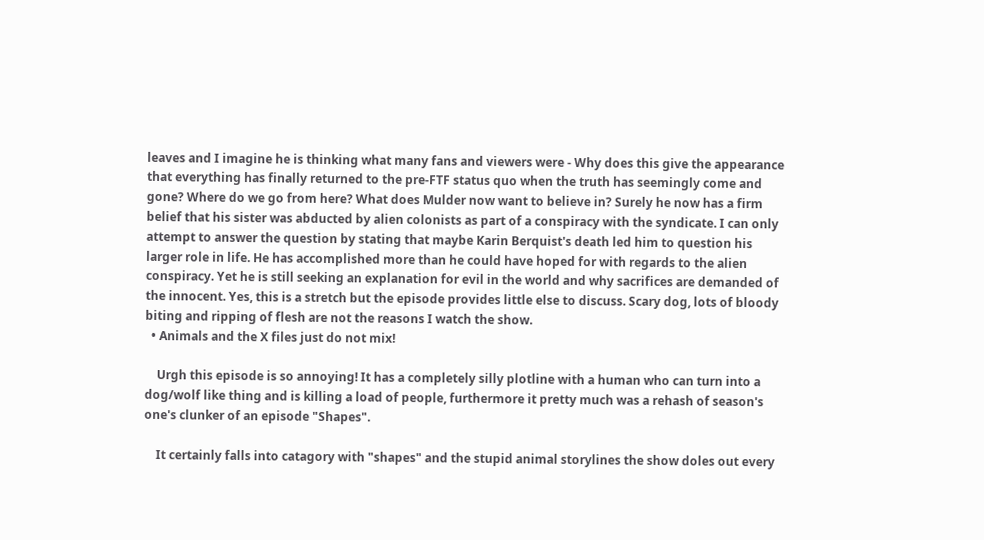leaves and I imagine he is thinking what many fans and viewers were - Why does this give the appearance that everything has finally returned to the pre-FTF status quo when the truth has seemingly come and gone? Where do we go from here? What does Mulder now want to believe in? Surely he now has a firm belief that his sister was abducted by alien colonists as part of a conspiracy with the syndicate. I can only attempt to answer the question by stating that maybe Karin Berquist's death led him to question his larger role in life. He has accomplished more than he could have hoped for with regards to the alien conspiracy. Yet he is still seeking an explanation for evil in the world and why sacrifices are demanded of the innocent. Yes, this is a stretch but the episode provides little else to discuss. Scary dog, lots of bloody biting and ripping of flesh are not the reasons I watch the show.
  • Animals and the X files just do not mix!

    Urgh this episode is so annoying! It has a completely silly plotline with a human who can turn into a dog/wolf like thing and is killing a load of people, furthermore it pretty much was a rehash of season's one's clunker of an episode "Shapes".

    It certainly falls into catagory with "shapes" and the stupid animal storylines the show doles out every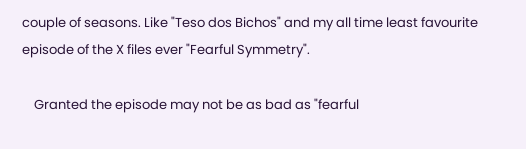couple of seasons. Like "Teso dos Bichos" and my all time least favourite episode of the X files ever "Fearful Symmetry".

    Granted the episode may not be as bad as "fearful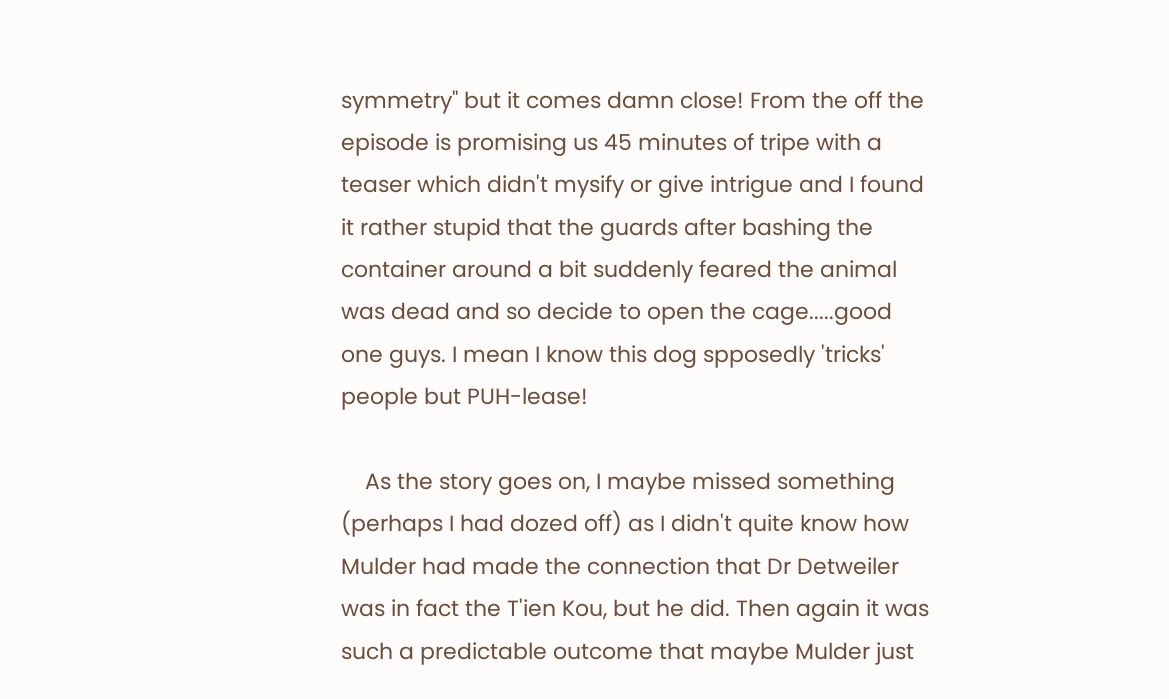symmetry" but it comes damn close! From the off the episode is promising us 45 minutes of tripe with a teaser which didn't mysify or give intrigue and I found it rather stupid that the guards after bashing the container around a bit suddenly feared the animal was dead and so decide to open the cage.....good one guys. I mean I know this dog spposedly 'tricks' people but PUH-lease!

    As the story goes on, I maybe missed something (perhaps I had dozed off) as I didn't quite know how Mulder had made the connection that Dr Detweiler was in fact the T'ien Kou, but he did. Then again it was such a predictable outcome that maybe Mulder just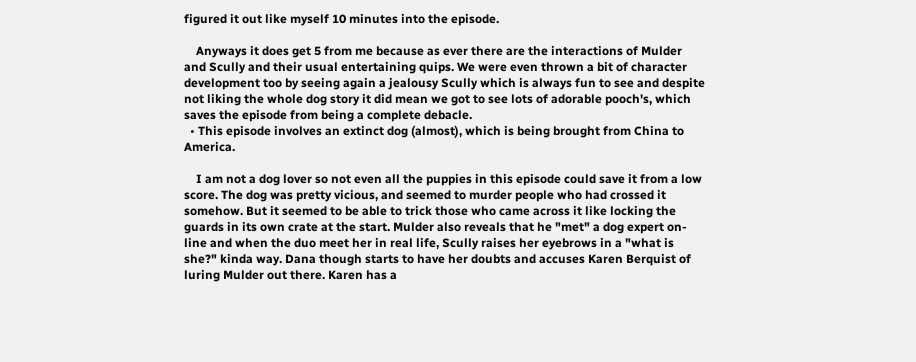figured it out like myself 10 minutes into the episode.

    Anyways it does get 5 from me because as ever there are the interactions of Mulder and Scully and their usual entertaining quips. We were even thrown a bit of character development too by seeing again a jealousy Scully which is always fun to see and despite not liking the whole dog story it did mean we got to see lots of adorable pooch's, which saves the episode from being a complete debacle.
  • This episode involves an extinct dog (almost), which is being brought from China to America.

    I am not a dog lover so not even all the puppies in this episode could save it from a low score. The dog was pretty vicious, and seemed to murder people who had crossed it somehow. But it seemed to be able to trick those who came across it like locking the guards in its own crate at the start. Mulder also reveals that he "met" a dog expert on-line and when the duo meet her in real life, Scully raises her eyebrows in a "what is she?" kinda way. Dana though starts to have her doubts and accuses Karen Berquist of luring Mulder out there. Karen has a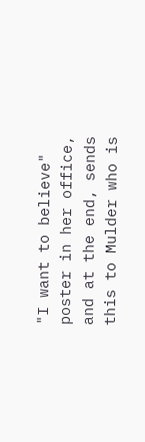"I want to believe" poster in her office, and at the end, sends this to Mulder who is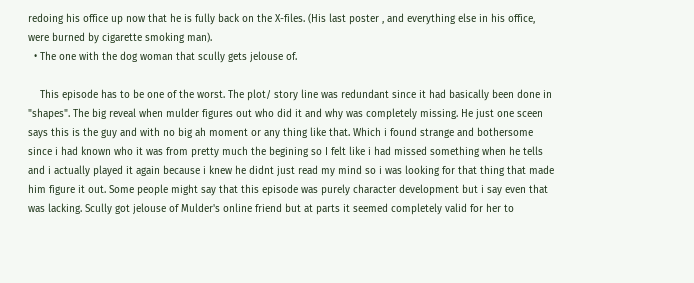redoing his office up now that he is fully back on the X-files. (His last poster , and everything else in his office, were burned by cigarette smoking man).
  • The one with the dog woman that scully gets jelouse of.

    This episode has to be one of the worst. The plot/ story line was redundant since it had basically been done in "shapes". The big reveal when mulder figures out who did it and why was completely missing. He just one sceen says this is the guy and with no big ah moment or any thing like that. Which i found strange and bothersome since i had known who it was from pretty much the begining so I felt like i had missed something when he tells and i actually played it again because i knew he didnt just read my mind so i was looking for that thing that made him figure it out. Some people might say that this episode was purely character development but i say even that was lacking. Scully got jelouse of Mulder's online friend but at parts it seemed completely valid for her to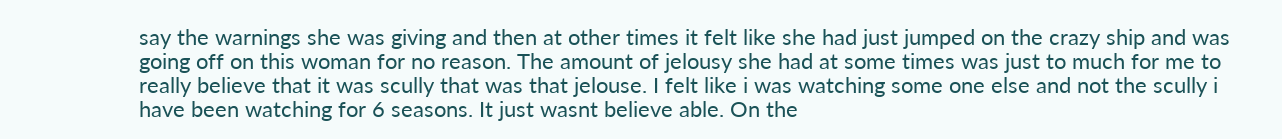say the warnings she was giving and then at other times it felt like she had just jumped on the crazy ship and was going off on this woman for no reason. The amount of jelousy she had at some times was just to much for me to really believe that it was scully that was that jelouse. I felt like i was watching some one else and not the scully i have been watching for 6 seasons. It just wasnt believe able. On the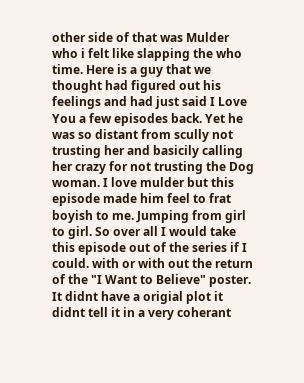other side of that was Mulder who i felt like slapping the who time. Here is a guy that we thought had figured out his feelings and had just said I Love You a few episodes back. Yet he was so distant from scully not trusting her and basicily calling her crazy for not trusting the Dog woman. I love mulder but this episode made him feel to frat boyish to me. Jumping from girl to girl. So over all I would take this episode out of the series if I could. with or with out the return of the "I Want to Believe" poster. It didnt have a origial plot it didnt tell it in a very coherant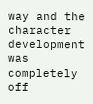way and the character development was completely off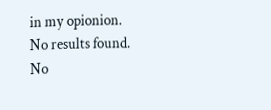in my opionion.
No results found.
No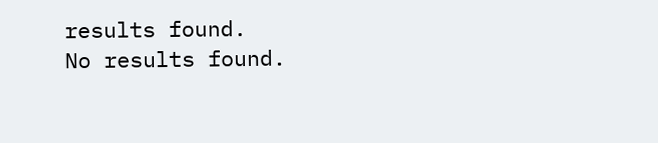results found.
No results found.